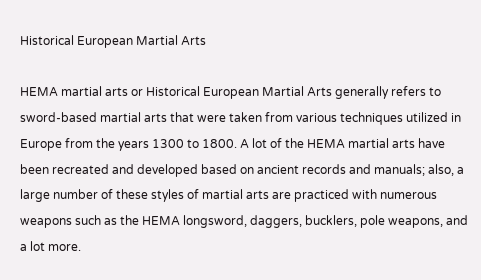Historical European Martial Arts

HEMA martial arts or Historical European Martial Arts generally refers to sword-based martial arts that were taken from various techniques utilized in Europe from the years 1300 to 1800. A lot of the HEMA martial arts have been recreated and developed based on ancient records and manuals; also, a large number of these styles of martial arts are practiced with numerous weapons such as the HEMA longsword, daggers, bucklers, pole weapons, and a lot more.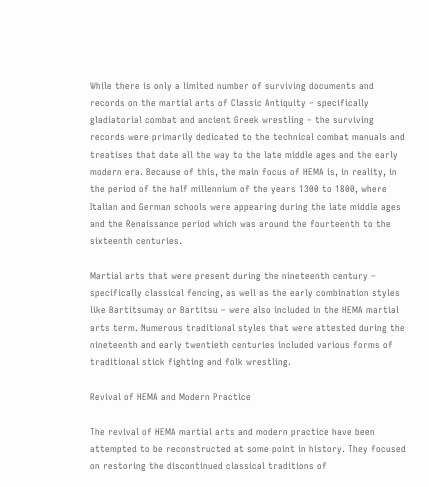While there is only a limited number of surviving documents and records on the martial arts of Classic Antiquity – specifically gladiatorial combat and ancient Greek wrestling – the surviving records were primarily dedicated to the technical combat manuals and treatises that date all the way to the late middle ages and the early modern era. Because of this, the main focus of HEMA is, in reality, in the period of the half millennium of the years 1300 to 1800, where Italian and German schools were appearing during the late middle ages and the Renaissance period which was around the fourteenth to the sixteenth centuries.

Martial arts that were present during the nineteenth century – specifically classical fencing, as well as the early combination styles like Bartitsumay or Bartitsu – were also included in the HEMA martial arts term. Numerous traditional styles that were attested during the nineteenth and early twentieth centuries included various forms of traditional stick fighting and folk wrestling.

Revival of HEMA and Modern Practice

The revival of HEMA martial arts and modern practice have been attempted to be reconstructed at some point in history. They focused on restoring the discontinued classical traditions of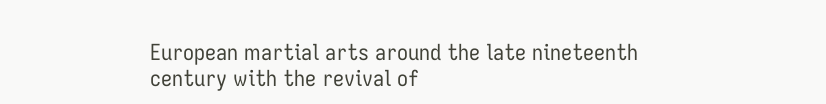European martial arts around the late nineteenth century with the revival of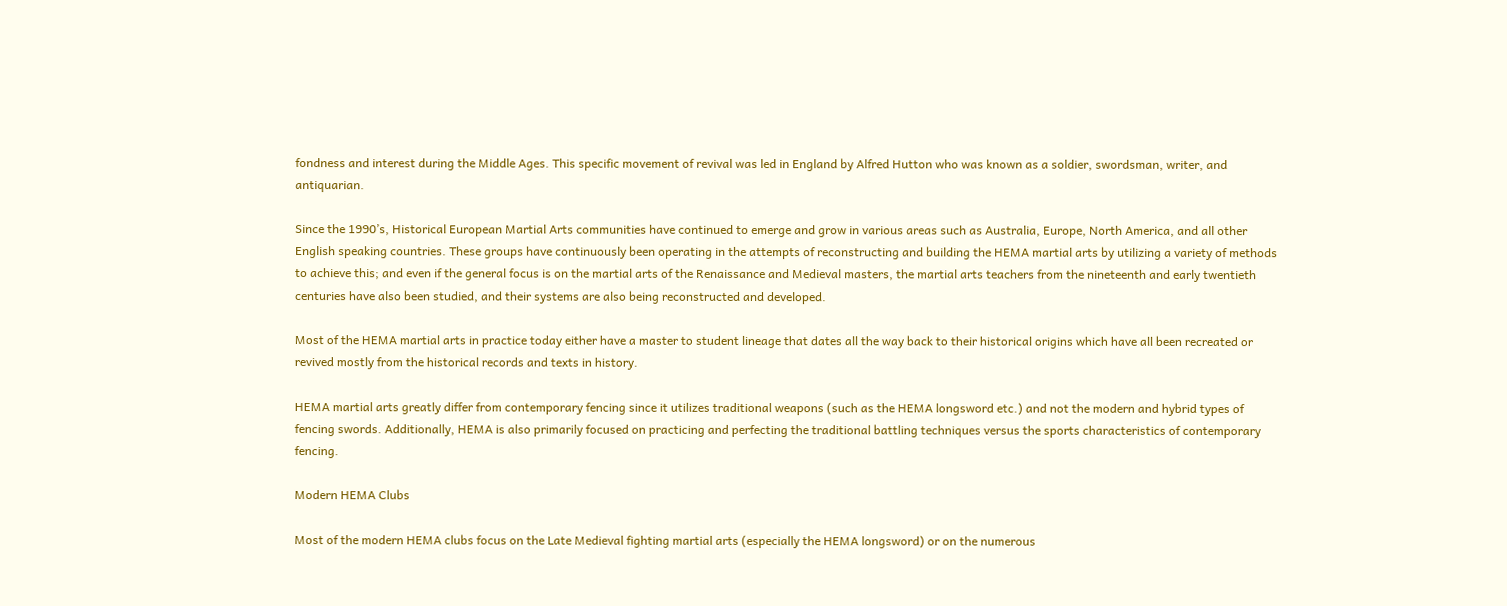fondness and interest during the Middle Ages. This specific movement of revival was led in England by Alfred Hutton who was known as a soldier, swordsman, writer, and antiquarian.

Since the 1990’s, Historical European Martial Arts communities have continued to emerge and grow in various areas such as Australia, Europe, North America, and all other English speaking countries. These groups have continuously been operating in the attempts of reconstructing and building the HEMA martial arts by utilizing a variety of methods to achieve this; and even if the general focus is on the martial arts of the Renaissance and Medieval masters, the martial arts teachers from the nineteenth and early twentieth centuries have also been studied, and their systems are also being reconstructed and developed.

Most of the HEMA martial arts in practice today either have a master to student lineage that dates all the way back to their historical origins which have all been recreated or revived mostly from the historical records and texts in history.

HEMA martial arts greatly differ from contemporary fencing since it utilizes traditional weapons (such as the HEMA longsword etc.) and not the modern and hybrid types of fencing swords. Additionally, HEMA is also primarily focused on practicing and perfecting the traditional battling techniques versus the sports characteristics of contemporary fencing.

Modern HEMA Clubs

Most of the modern HEMA clubs focus on the Late Medieval fighting martial arts (especially the HEMA longsword) or on the numerous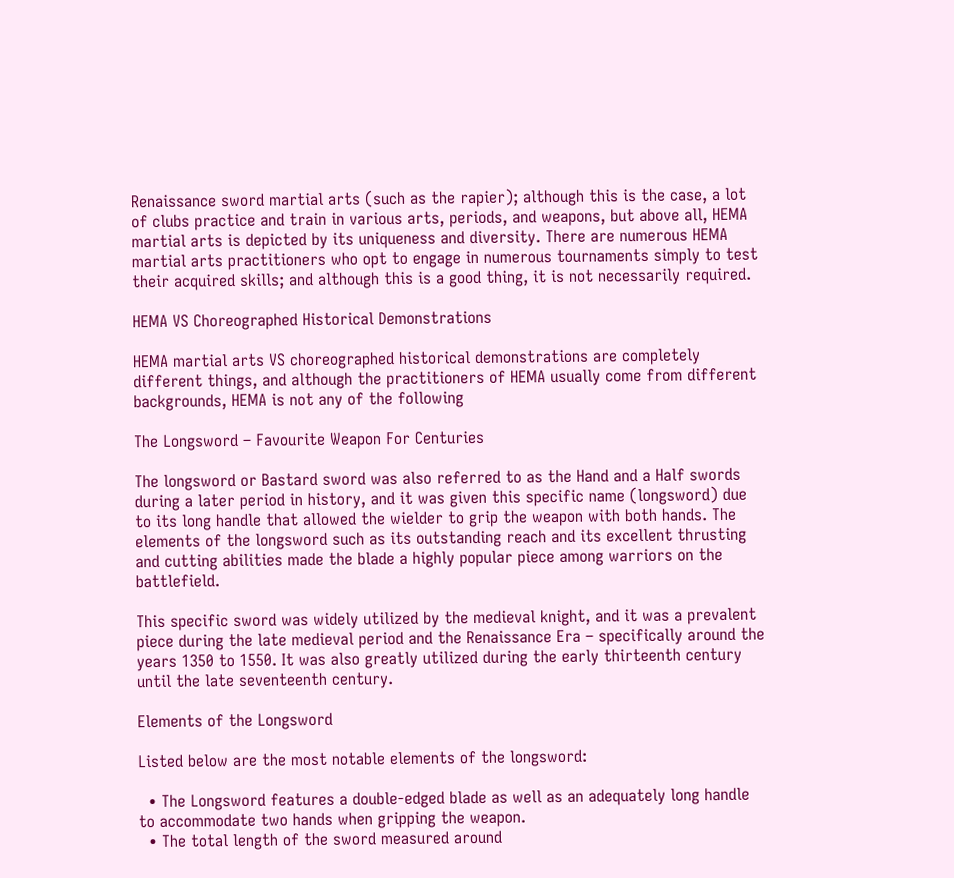Renaissance sword martial arts (such as the rapier); although this is the case, a lot of clubs practice and train in various arts, periods, and weapons, but above all, HEMA martial arts is depicted by its uniqueness and diversity. There are numerous HEMA martial arts practitioners who opt to engage in numerous tournaments simply to test their acquired skills; and although this is a good thing, it is not necessarily required.

HEMA VS Choreographed Historical Demonstrations

HEMA martial arts VS choreographed historical demonstrations are completely different things, and although the practitioners of HEMA usually come from different backgrounds, HEMA is not any of the following

The Longsword – Favourite Weapon For Centuries

The longsword or Bastard sword was also referred to as the Hand and a Half swords during a later period in history, and it was given this specific name (longsword) due to its long handle that allowed the wielder to grip the weapon with both hands. The elements of the longsword such as its outstanding reach and its excellent thrusting and cutting abilities made the blade a highly popular piece among warriors on the battlefield.

This specific sword was widely utilized by the medieval knight, and it was a prevalent piece during the late medieval period and the Renaissance Era – specifically around the years 1350 to 1550. It was also greatly utilized during the early thirteenth century until the late seventeenth century.

Elements of the Longsword

Listed below are the most notable elements of the longsword:

  • The Longsword features a double-edged blade as well as an adequately long handle to accommodate two hands when gripping the weapon.
  • The total length of the sword measured around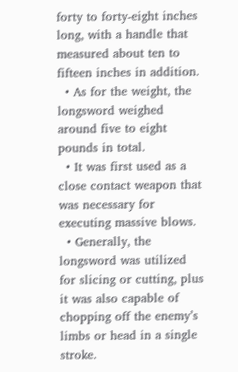forty to forty-eight inches long, with a handle that measured about ten to fifteen inches in addition.
  • As for the weight, the longsword weighed around five to eight pounds in total.
  • It was first used as a close contact weapon that was necessary for executing massive blows.
  • Generally, the longsword was utilized for slicing or cutting, plus it was also capable of chopping off the enemy’s limbs or head in a single stroke.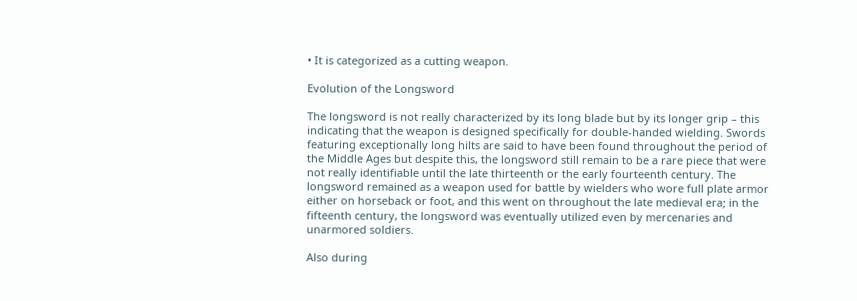• It is categorized as a cutting weapon.

Evolution of the Longsword

The longsword is not really characterized by its long blade but by its longer grip – this indicating that the weapon is designed specifically for double-handed wielding. Swords featuring exceptionally long hilts are said to have been found throughout the period of the Middle Ages but despite this, the longsword still remain to be a rare piece that were not really identifiable until the late thirteenth or the early fourteenth century. The longsword remained as a weapon used for battle by wielders who wore full plate armor either on horseback or foot, and this went on throughout the late medieval era; in the fifteenth century, the longsword was eventually utilized even by mercenaries and unarmored soldiers.

Also during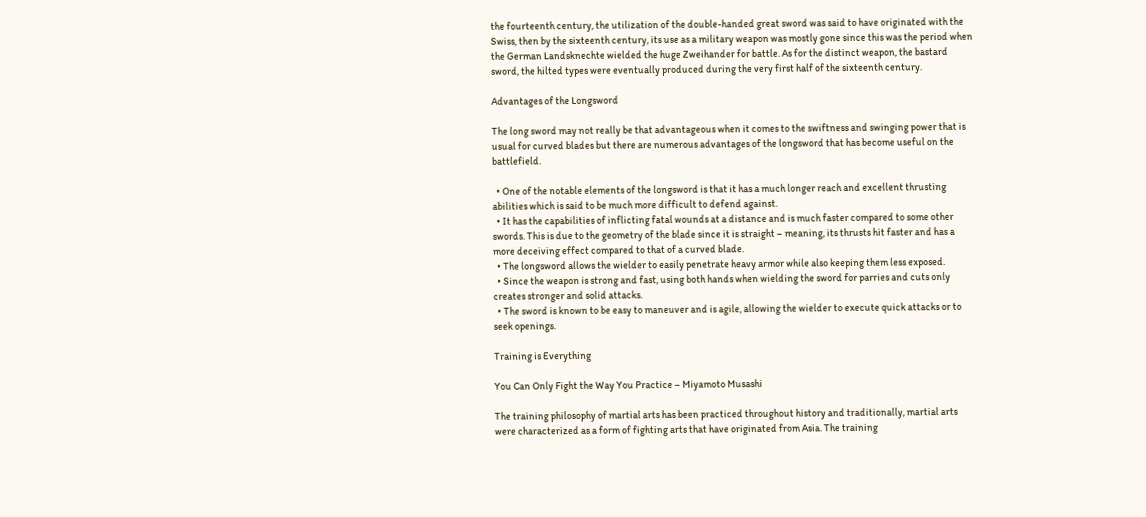the fourteenth century, the utilization of the double-handed great sword was said to have originated with the Swiss, then by the sixteenth century, its use as a military weapon was mostly gone since this was the period when the German Landsknechte wielded the huge Zweihander for battle. As for the distinct weapon, the bastard sword, the hilted types were eventually produced during the very first half of the sixteenth century.

Advantages of the Longsword

The long sword may not really be that advantageous when it comes to the swiftness and swinging power that is usual for curved blades but there are numerous advantages of the longsword that has become useful on the battlefield.

  • One of the notable elements of the longsword is that it has a much longer reach and excellent thrusting abilities which is said to be much more difficult to defend against.
  • It has the capabilities of inflicting fatal wounds at a distance and is much faster compared to some other swords. This is due to the geometry of the blade since it is straight – meaning, its thrusts hit faster and has a more deceiving effect compared to that of a curved blade.
  • The longsword allows the wielder to easily penetrate heavy armor while also keeping them less exposed.
  • Since the weapon is strong and fast, using both hands when wielding the sword for parries and cuts only creates stronger and solid attacks.
  • The sword is known to be easy to maneuver and is agile, allowing the wielder to execute quick attacks or to seek openings.

Training is Everything

You Can Only Fight the Way You Practice – Miyamoto Musashi

The training philosophy of martial arts has been practiced throughout history and traditionally, martial arts were characterized as a form of fighting arts that have originated from Asia. The training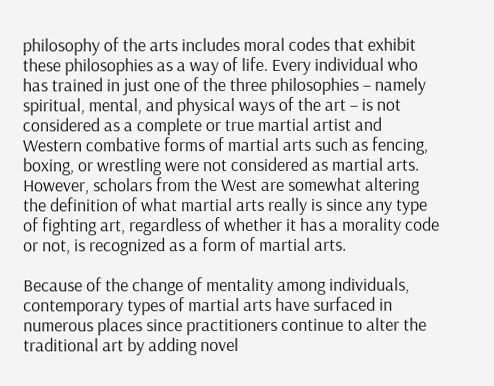philosophy of the arts includes moral codes that exhibit these philosophies as a way of life. Every individual who has trained in just one of the three philosophies – namely spiritual, mental, and physical ways of the art – is not considered as a complete or true martial artist and Western combative forms of martial arts such as fencing, boxing, or wrestling were not considered as martial arts. However, scholars from the West are somewhat altering the definition of what martial arts really is since any type of fighting art, regardless of whether it has a morality code or not, is recognized as a form of martial arts.

Because of the change of mentality among individuals, contemporary types of martial arts have surfaced in numerous places since practitioners continue to alter the traditional art by adding novel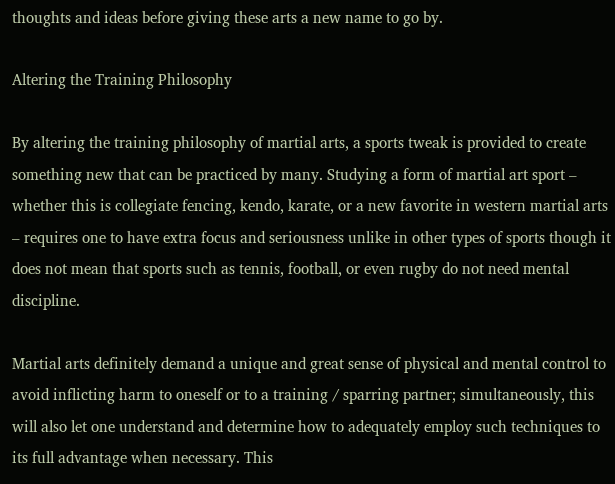thoughts and ideas before giving these arts a new name to go by.

Altering the Training Philosophy

By altering the training philosophy of martial arts, a sports tweak is provided to create something new that can be practiced by many. Studying a form of martial art sport – whether this is collegiate fencing, kendo, karate, or a new favorite in western martial arts – requires one to have extra focus and seriousness unlike in other types of sports though it does not mean that sports such as tennis, football, or even rugby do not need mental discipline.

Martial arts definitely demand a unique and great sense of physical and mental control to avoid inflicting harm to oneself or to a training / sparring partner; simultaneously, this will also let one understand and determine how to adequately employ such techniques to its full advantage when necessary. This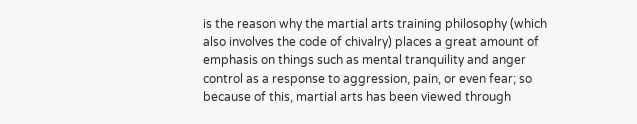is the reason why the martial arts training philosophy (which also involves the code of chivalry) places a great amount of emphasis on things such as mental tranquility and anger control as a response to aggression, pain, or even fear; so because of this, martial arts has been viewed through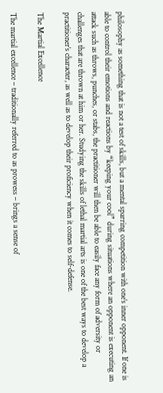philosophy as something that is not a test of skills, but a mental sparring competition with one’s inner opponent. If one is able to control their emotions and reactions by “keeping your cool” during situations where an opponent is executing an attack such as throws, punches, or stabs, the practitioner will then be able to easily face any form of adversity or challenges that are thrown at him or her. Studying the skills of lethal martial arts is one of the best ways to develop a practitioner’s character, as well as to develop their proficiency when it comes to self-defense.

The Martial Excellence

The martial excellence – traditionally referred to as prowess – brings a sense of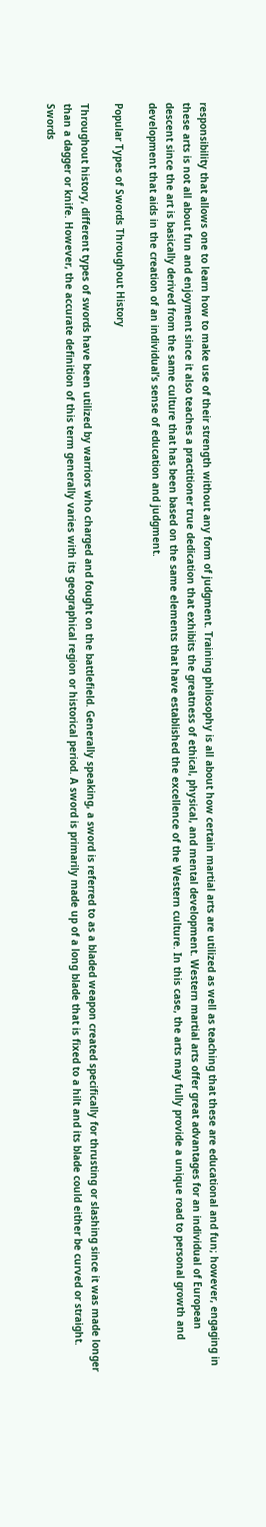responsibility that allows one to learn how to make use of their strength without any form of judgment. Training philosophy is all about how certain martial arts are utilized as well as teaching that these are educational and fun; however, engaging in these arts is not all about fun and enjoyment since it also teaches a practitioner true dedication that exhibits the greatness of ethical, physical, and mental development. Western martial arts offer great advantages for an individual of European descent since the art is basically derived from the same culture that has been based on the same elements that have established the excellence of the Western culture. In this case, the arts may fully provide a unique road to personal growth and development that aids in the creation of an individual’s sense of education and judgment.

Popular Types of Swords Throughout History

Throughout history, different types of swords have been utilized by warriors who charged and fought on the battlefield. Generally speaking, a sword is referred to as a bladed weapon created specifically for thrusting or slashing since it was made longer than a dagger or knife. However, the accurate definition of this term generally varies with its geographical region or historical period. A sword is primarily made up of a long blade that is fixed to a hilt and its blade could either be curved or straight. Swords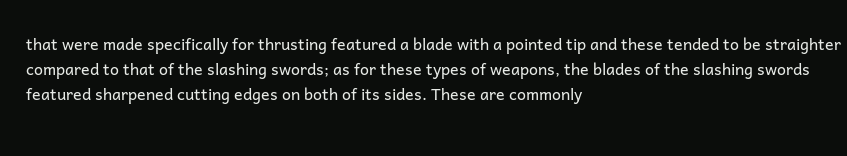that were made specifically for thrusting featured a blade with a pointed tip and these tended to be straighter compared to that of the slashing swords; as for these types of weapons, the blades of the slashing swords featured sharpened cutting edges on both of its sides. These are commonly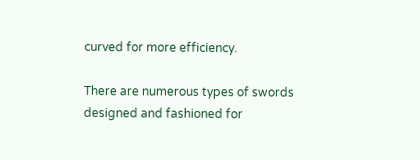curved for more efficiency.

There are numerous types of swords designed and fashioned for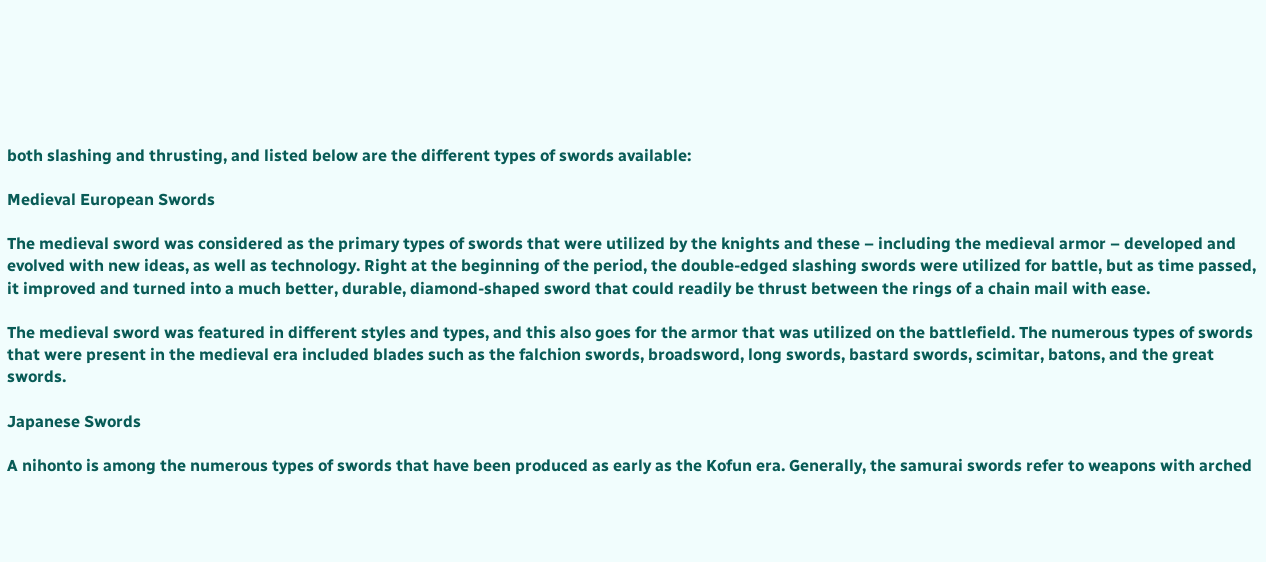both slashing and thrusting, and listed below are the different types of swords available:

Medieval European Swords

The medieval sword was considered as the primary types of swords that were utilized by the knights and these – including the medieval armor – developed and evolved with new ideas, as well as technology. Right at the beginning of the period, the double-edged slashing swords were utilized for battle, but as time passed, it improved and turned into a much better, durable, diamond-shaped sword that could readily be thrust between the rings of a chain mail with ease.

The medieval sword was featured in different styles and types, and this also goes for the armor that was utilized on the battlefield. The numerous types of swords that were present in the medieval era included blades such as the falchion swords, broadsword, long swords, bastard swords, scimitar, batons, and the great swords.

Japanese Swords

A nihonto is among the numerous types of swords that have been produced as early as the Kofun era. Generally, the samurai swords refer to weapons with arched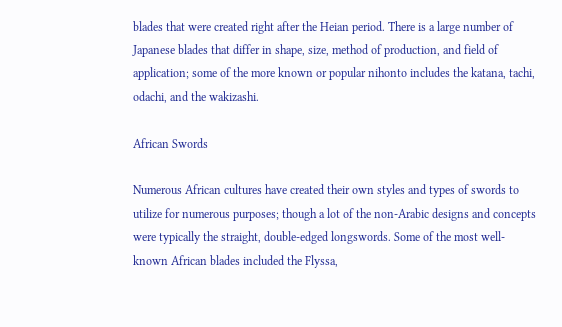blades that were created right after the Heian period. There is a large number of Japanese blades that differ in shape, size, method of production, and field of application; some of the more known or popular nihonto includes the katana, tachi, odachi, and the wakizashi.

African Swords

Numerous African cultures have created their own styles and types of swords to utilize for numerous purposes; though a lot of the non-Arabic designs and concepts were typically the straight, double-edged longswords. Some of the most well-known African blades included the Flyssa,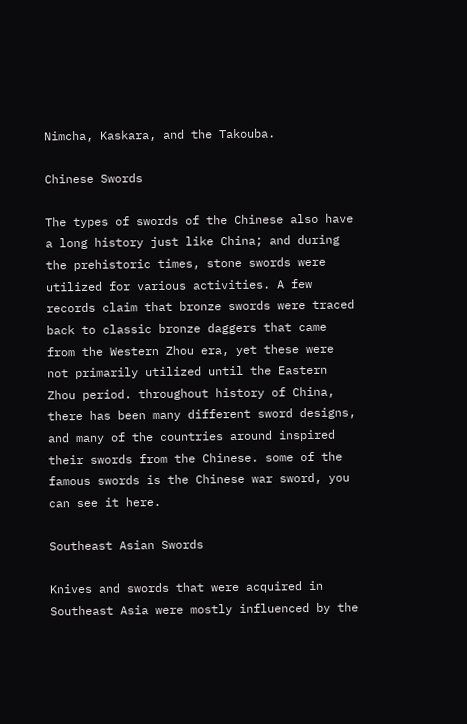Nimcha, Kaskara, and the Takouba.

Chinese Swords

The types of swords of the Chinese also have a long history just like China; and during the prehistoric times, stone swords were utilized for various activities. A few records claim that bronze swords were traced back to classic bronze daggers that came from the Western Zhou era, yet these were not primarily utilized until the Eastern Zhou period. throughout history of China, there has been many different sword designs, and many of the countries around inspired their swords from the Chinese. some of the famous swords is the Chinese war sword, you can see it here.

Southeast Asian Swords

Knives and swords that were acquired in Southeast Asia were mostly influenced by the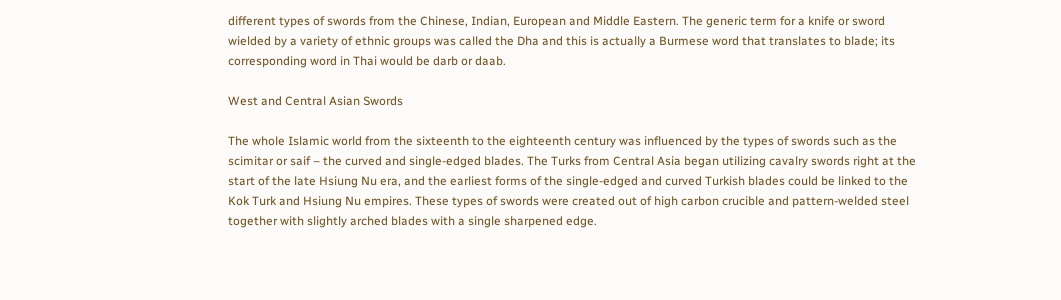different types of swords from the Chinese, Indian, European and Middle Eastern. The generic term for a knife or sword wielded by a variety of ethnic groups was called the Dha and this is actually a Burmese word that translates to blade; its corresponding word in Thai would be darb or daab.

West and Central Asian Swords

The whole Islamic world from the sixteenth to the eighteenth century was influenced by the types of swords such as the scimitar or saif – the curved and single-edged blades. The Turks from Central Asia began utilizing cavalry swords right at the start of the late Hsiung Nu era, and the earliest forms of the single-edged and curved Turkish blades could be linked to the Kok Turk and Hsiung Nu empires. These types of swords were created out of high carbon crucible and pattern-welded steel together with slightly arched blades with a single sharpened edge.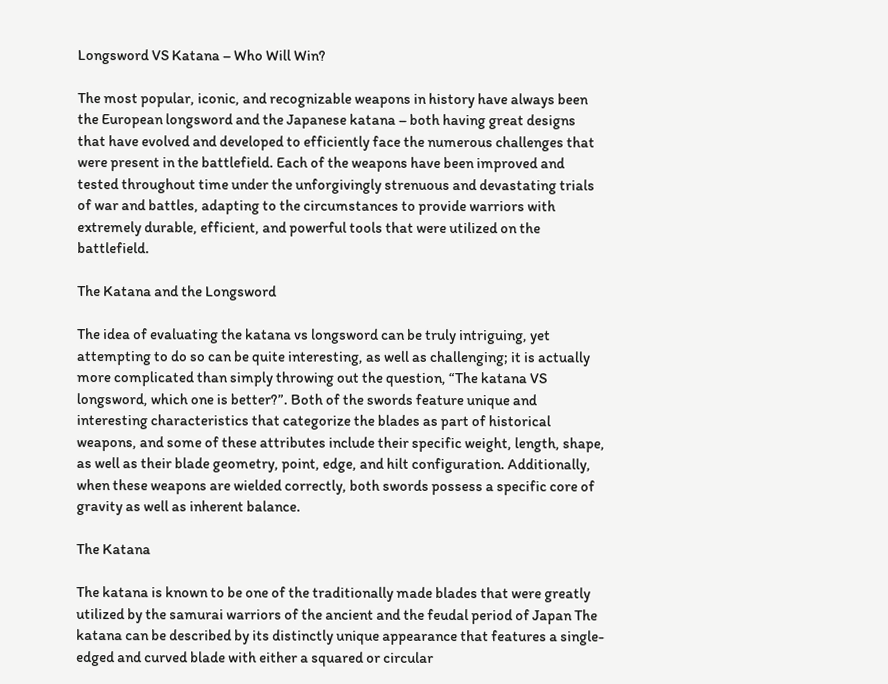Longsword VS Katana – Who Will Win?

The most popular, iconic, and recognizable weapons in history have always been the European longsword and the Japanese katana – both having great designs that have evolved and developed to efficiently face the numerous challenges that were present in the battlefield. Each of the weapons have been improved and tested throughout time under the unforgivingly strenuous and devastating trials of war and battles, adapting to the circumstances to provide warriors with extremely durable, efficient, and powerful tools that were utilized on the battlefield.

The Katana and the Longsword

The idea of evaluating the katana vs longsword can be truly intriguing, yet attempting to do so can be quite interesting, as well as challenging; it is actually more complicated than simply throwing out the question, “The katana VS longsword, which one is better?”. Both of the swords feature unique and interesting characteristics that categorize the blades as part of historical weapons, and some of these attributes include their specific weight, length, shape, as well as their blade geometry, point, edge, and hilt configuration. Additionally, when these weapons are wielded correctly, both swords possess a specific core of gravity as well as inherent balance.

The Katana

The katana is known to be one of the traditionally made blades that were greatly utilized by the samurai warriors of the ancient and the feudal period of Japan The katana can be described by its distinctly unique appearance that features a single-edged and curved blade with either a squared or circular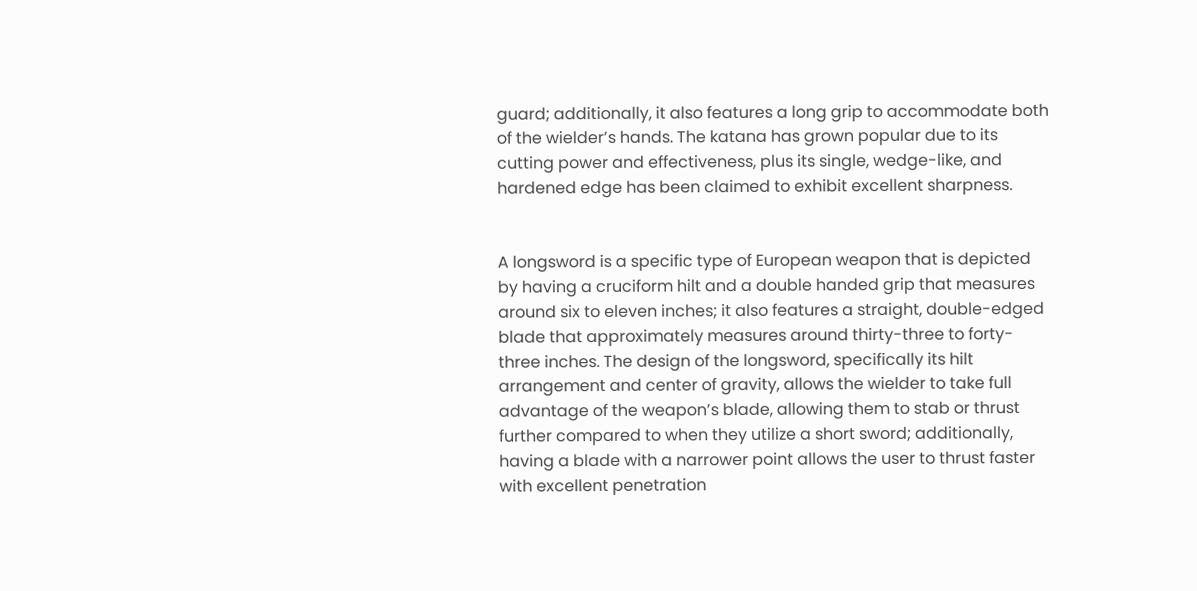guard; additionally, it also features a long grip to accommodate both of the wielder’s hands. The katana has grown popular due to its cutting power and effectiveness, plus its single, wedge-like, and hardened edge has been claimed to exhibit excellent sharpness.


A longsword is a specific type of European weapon that is depicted by having a cruciform hilt and a double handed grip that measures around six to eleven inches; it also features a straight, double-edged blade that approximately measures around thirty-three to forty-three inches. The design of the longsword, specifically its hilt arrangement and center of gravity, allows the wielder to take full advantage of the weapon’s blade, allowing them to stab or thrust further compared to when they utilize a short sword; additionally, having a blade with a narrower point allows the user to thrust faster with excellent penetration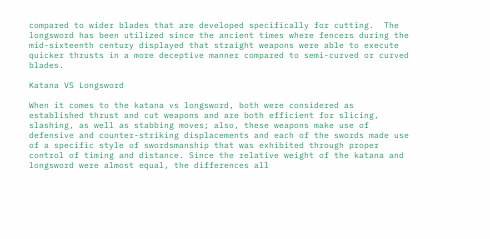compared to wider blades that are developed specifically for cutting.  The longsword has been utilized since the ancient times where fencers during the mid-sixteenth century displayed that straight weapons were able to execute quicker thrusts in a more deceptive manner compared to semi-curved or curved blades.

Katana VS Longsword

When it comes to the katana vs longsword, both were considered as established thrust and cut weapons and are both efficient for slicing, slashing, as well as stabbing moves; also, these weapons make use of defensive and counter-striking displacements and each of the swords made use of a specific style of swordsmanship that was exhibited through proper control of timing and distance. Since the relative weight of the katana and longsword were almost equal, the differences all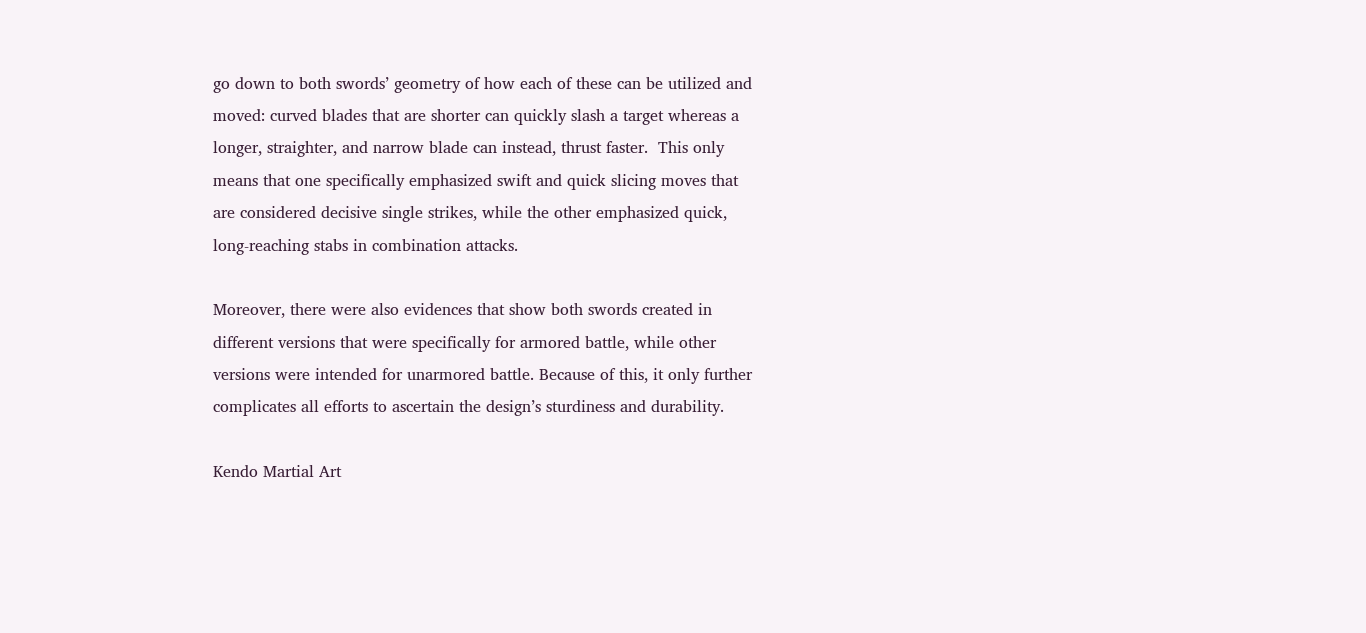go down to both swords’ geometry of how each of these can be utilized and moved: curved blades that are shorter can quickly slash a target whereas a longer, straighter, and narrow blade can instead, thrust faster.  This only means that one specifically emphasized swift and quick slicing moves that are considered decisive single strikes, while the other emphasized quick, long-reaching stabs in combination attacks.

Moreover, there were also evidences that show both swords created in different versions that were specifically for armored battle, while other versions were intended for unarmored battle. Because of this, it only further complicates all efforts to ascertain the design’s sturdiness and durability.

Kendo Martial Art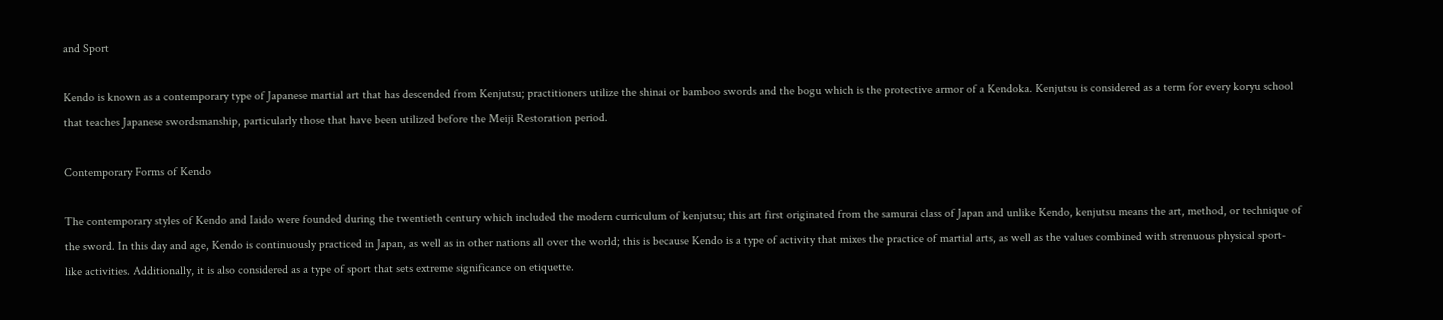and Sport

Kendo is known as a contemporary type of Japanese martial art that has descended from Kenjutsu; practitioners utilize the shinai or bamboo swords and the bogu which is the protective armor of a Kendoka. Kenjutsu is considered as a term for every koryu school that teaches Japanese swordsmanship, particularly those that have been utilized before the Meiji Restoration period.

Contemporary Forms of Kendo

The contemporary styles of Kendo and Iaido were founded during the twentieth century which included the modern curriculum of kenjutsu; this art first originated from the samurai class of Japan and unlike Kendo, kenjutsu means the art, method, or technique of the sword. In this day and age, Kendo is continuously practiced in Japan, as well as in other nations all over the world; this is because Kendo is a type of activity that mixes the practice of martial arts, as well as the values combined with strenuous physical sport-like activities. Additionally, it is also considered as a type of sport that sets extreme significance on etiquette.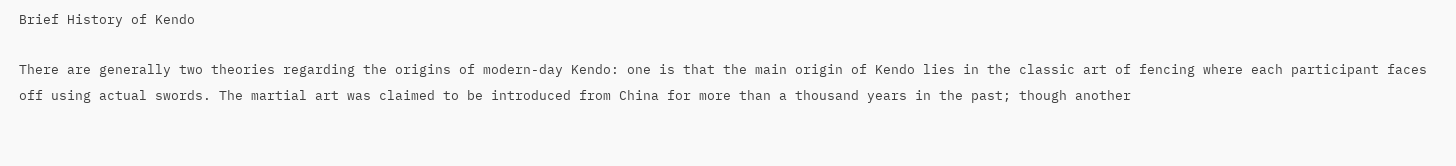Brief History of Kendo

There are generally two theories regarding the origins of modern-day Kendo: one is that the main origin of Kendo lies in the classic art of fencing where each participant faces off using actual swords. The martial art was claimed to be introduced from China for more than a thousand years in the past; though another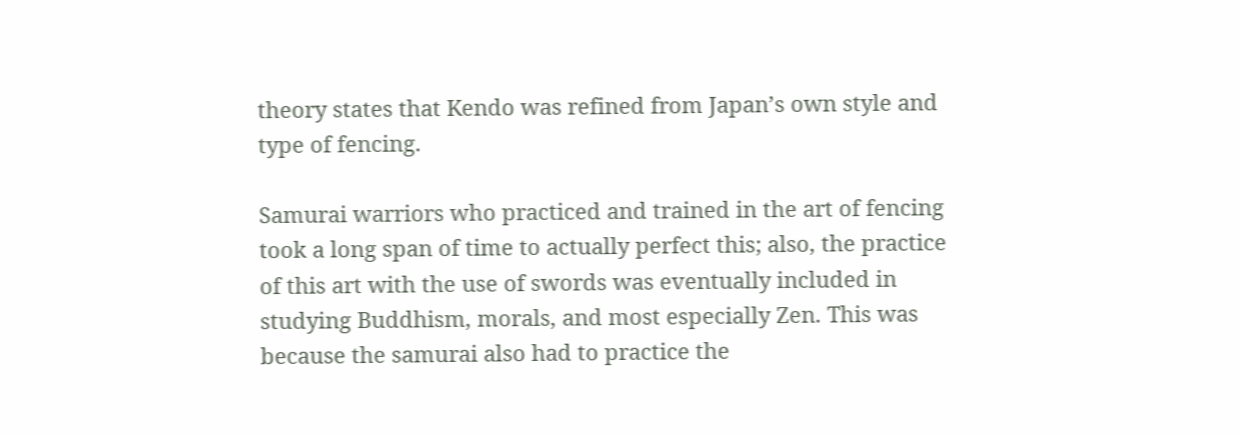theory states that Kendo was refined from Japan’s own style and type of fencing.

Samurai warriors who practiced and trained in the art of fencing took a long span of time to actually perfect this; also, the practice of this art with the use of swords was eventually included in studying Buddhism, morals, and most especially Zen. This was because the samurai also had to practice the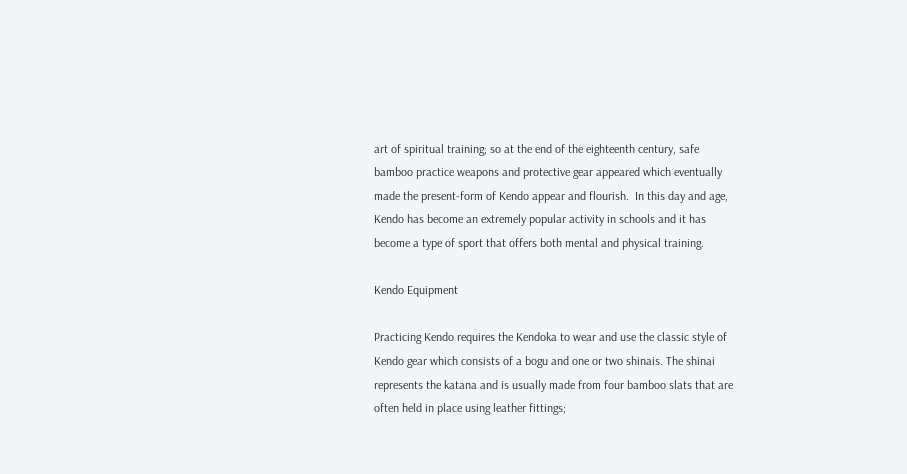art of spiritual training; so at the end of the eighteenth century, safe bamboo practice weapons and protective gear appeared which eventually made the present-form of Kendo appear and flourish.  In this day and age, Kendo has become an extremely popular activity in schools and it has become a type of sport that offers both mental and physical training.

Kendo Equipment

Practicing Kendo requires the Kendoka to wear and use the classic style of Kendo gear which consists of a bogu and one or two shinais. The shinai represents the katana and is usually made from four bamboo slats that are often held in place using leather fittings;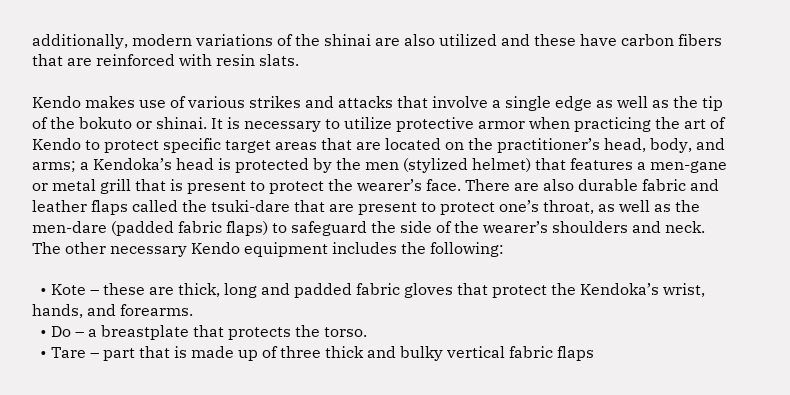additionally, modern variations of the shinai are also utilized and these have carbon fibers that are reinforced with resin slats.

Kendo makes use of various strikes and attacks that involve a single edge as well as the tip of the bokuto or shinai. It is necessary to utilize protective armor when practicing the art of Kendo to protect specific target areas that are located on the practitioner’s head, body, and arms; a Kendoka’s head is protected by the men (stylized helmet) that features a men-gane or metal grill that is present to protect the wearer’s face. There are also durable fabric and leather flaps called the tsuki-dare that are present to protect one’s throat, as well as the men-dare (padded fabric flaps) to safeguard the side of the wearer’s shoulders and neck. The other necessary Kendo equipment includes the following:

  • Kote – these are thick, long and padded fabric gloves that protect the Kendoka’s wrist, hands, and forearms.
  • Do – a breastplate that protects the torso.
  • Tare – part that is made up of three thick and bulky vertical fabric flaps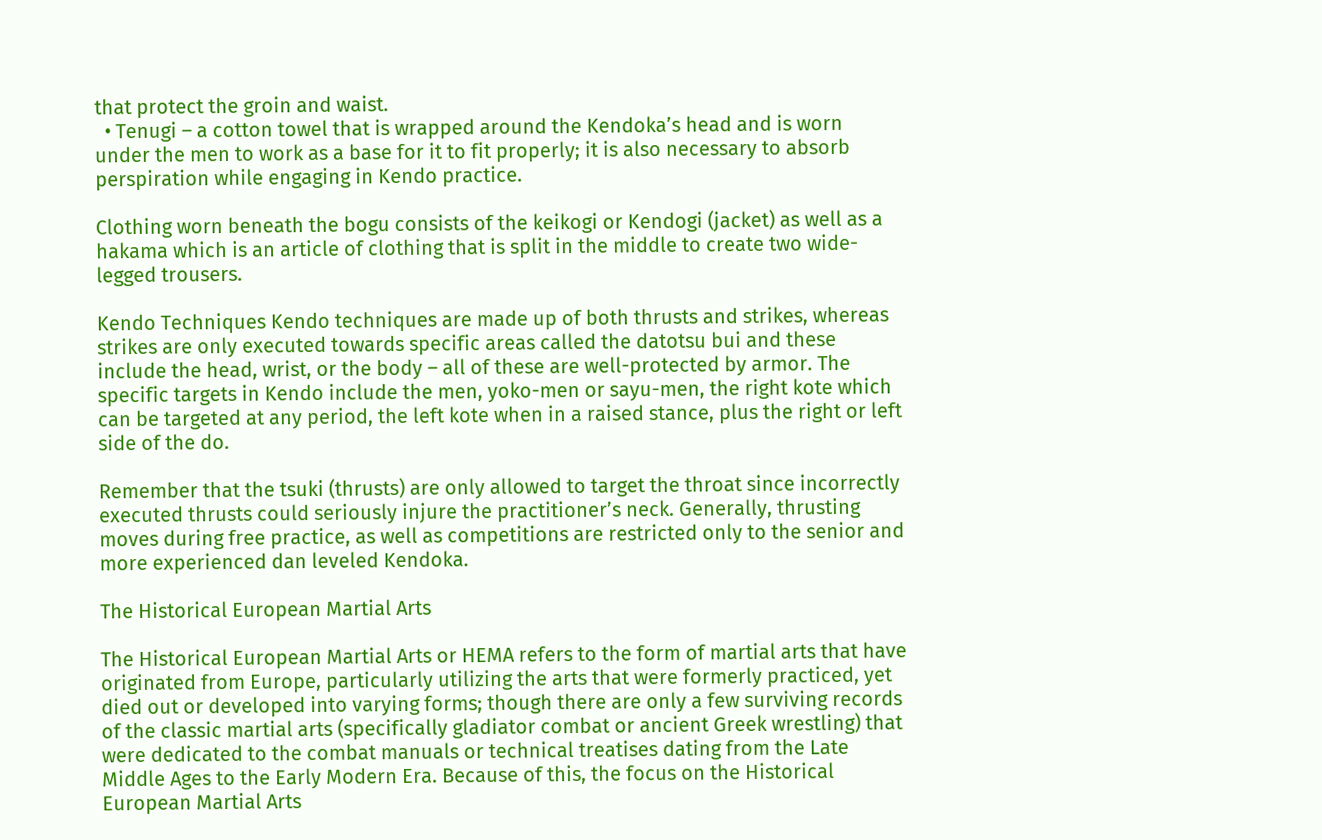that protect the groin and waist.
  • Tenugi – a cotton towel that is wrapped around the Kendoka’s head and is worn under the men to work as a base for it to fit properly; it is also necessary to absorb perspiration while engaging in Kendo practice.

Clothing worn beneath the bogu consists of the keikogi or Kendogi (jacket) as well as a hakama which is an article of clothing that is split in the middle to create two wide-legged trousers.

Kendo Techniques Kendo techniques are made up of both thrusts and strikes, whereas strikes are only executed towards specific areas called the datotsu bui and these include the head, wrist, or the body – all of these are well-protected by armor. The specific targets in Kendo include the men, yoko-men or sayu-men, the right kote which can be targeted at any period, the left kote when in a raised stance, plus the right or left side of the do.

Remember that the tsuki (thrusts) are only allowed to target the throat since incorrectly executed thrusts could seriously injure the practitioner’s neck. Generally, thrusting moves during free practice, as well as competitions are restricted only to the senior and more experienced dan leveled Kendoka.

The Historical European Martial Arts

The Historical European Martial Arts or HEMA refers to the form of martial arts that have originated from Europe, particularly utilizing the arts that were formerly practiced, yet died out or developed into varying forms; though there are only a few surviving records of the classic martial arts (specifically gladiator combat or ancient Greek wrestling) that were dedicated to the combat manuals or technical treatises dating from the Late Middle Ages to the Early Modern Era. Because of this, the focus on the Historical European Martial Arts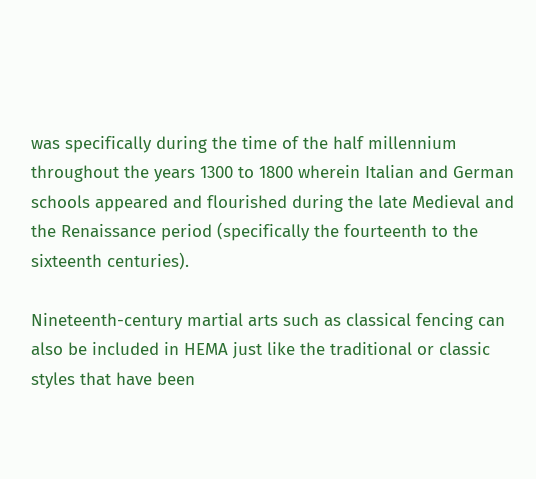was specifically during the time of the half millennium throughout the years 1300 to 1800 wherein Italian and German schools appeared and flourished during the late Medieval and the Renaissance period (specifically the fourteenth to the sixteenth centuries).

Nineteenth-century martial arts such as classical fencing can also be included in HEMA just like the traditional or classic styles that have been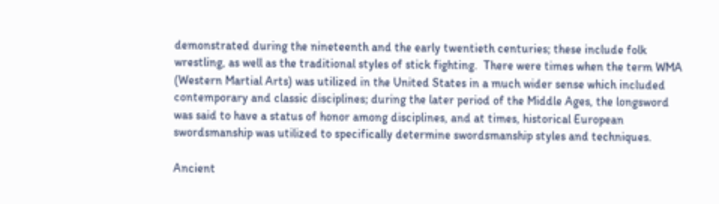demonstrated during the nineteenth and the early twentieth centuries; these include folk wrestling, as well as the traditional styles of stick fighting.  There were times when the term WMA (Western Martial Arts) was utilized in the United States in a much wider sense which included contemporary and classic disciplines; during the later period of the Middle Ages, the longsword was said to have a status of honor among disciplines, and at times, historical European swordsmanship was utilized to specifically determine swordsmanship styles and techniques.

Ancient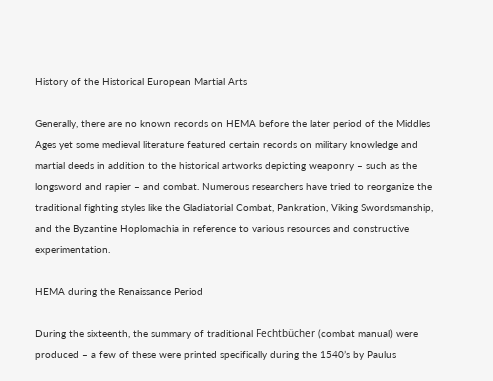History of the Historical European Martial Arts

Generally, there are no known records on HEMA before the later period of the Middles Ages yet some medieval literature featured certain records on military knowledge and martial deeds in addition to the historical artworks depicting weaponry – such as the longsword and rapier – and combat. Numerous researchers have tried to reorganize the traditional fighting styles like the Gladiatorial Combat, Pankration, Viking Swordsmanship, and the Byzantine Hoplomachia in reference to various resources and constructive experimentation.

HEMA during the Renaissance Period

During the sixteenth, the summary of traditional Fechtbücher (combat manual) were produced – a few of these were printed specifically during the 1540’s by Paulus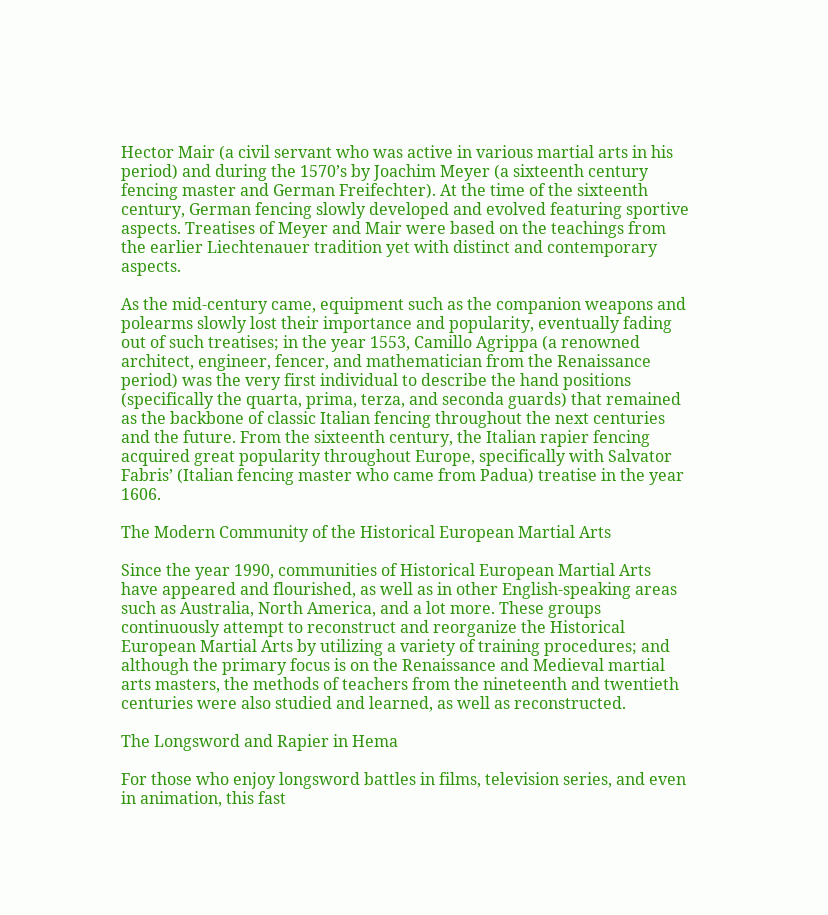Hector Mair (a civil servant who was active in various martial arts in his period) and during the 1570’s by Joachim Meyer (a sixteenth century fencing master and German Freifechter). At the time of the sixteenth century, German fencing slowly developed and evolved featuring sportive aspects. Treatises of Meyer and Mair were based on the teachings from the earlier Liechtenauer tradition yet with distinct and contemporary aspects.

As the mid-century came, equipment such as the companion weapons and polearms slowly lost their importance and popularity, eventually fading out of such treatises; in the year 1553, Camillo Agrippa (a renowned architect, engineer, fencer, and mathematician from the Renaissance period) was the very first individual to describe the hand positions (specifically the quarta, prima, terza, and seconda guards) that remained as the backbone of classic Italian fencing throughout the next centuries and the future. From the sixteenth century, the Italian rapier fencing acquired great popularity throughout Europe, specifically with Salvator Fabris’ (Italian fencing master who came from Padua) treatise in the year 1606.

The Modern Community of the Historical European Martial Arts

Since the year 1990, communities of Historical European Martial Arts have appeared and flourished, as well as in other English-speaking areas such as Australia, North America, and a lot more. These groups continuously attempt to reconstruct and reorganize the Historical European Martial Arts by utilizing a variety of training procedures; and although the primary focus is on the Renaissance and Medieval martial arts masters, the methods of teachers from the nineteenth and twentieth centuries were also studied and learned, as well as reconstructed.

The Longsword and Rapier in Hema

For those who enjoy longsword battles in films, television series, and even in animation, this fast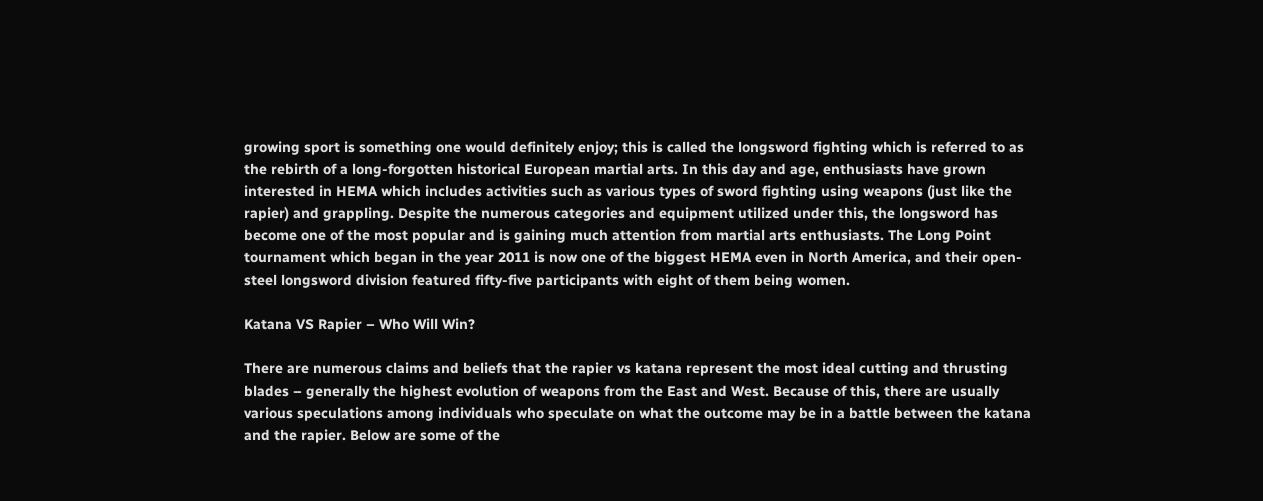growing sport is something one would definitely enjoy; this is called the longsword fighting which is referred to as the rebirth of a long-forgotten historical European martial arts. In this day and age, enthusiasts have grown interested in HEMA which includes activities such as various types of sword fighting using weapons (just like the rapier) and grappling. Despite the numerous categories and equipment utilized under this, the longsword has become one of the most popular and is gaining much attention from martial arts enthusiasts. The Long Point tournament which began in the year 2011 is now one of the biggest HEMA even in North America, and their open-steel longsword division featured fifty-five participants with eight of them being women.

Katana VS Rapier – Who Will Win?

There are numerous claims and beliefs that the rapier vs katana represent the most ideal cutting and thrusting blades – generally the highest evolution of weapons from the East and West. Because of this, there are usually various speculations among individuals who speculate on what the outcome may be in a battle between the katana and the rapier. Below are some of the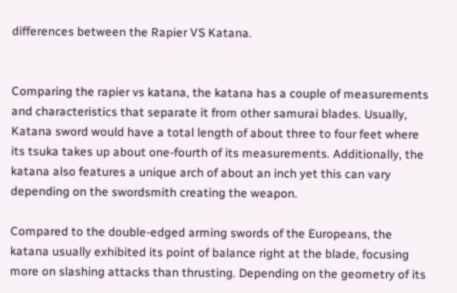differences between the Rapier VS Katana.


Comparing the rapier vs katana, the katana has a couple of measurements and characteristics that separate it from other samurai blades. Usually, Katana sword would have a total length of about three to four feet where its tsuka takes up about one-fourth of its measurements. Additionally, the katana also features a unique arch of about an inch yet this can vary depending on the swordsmith creating the weapon.

Compared to the double-edged arming swords of the Europeans, the katana usually exhibited its point of balance right at the blade, focusing more on slashing attacks than thrusting. Depending on the geometry of its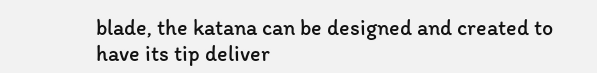blade, the katana can be designed and created to have its tip deliver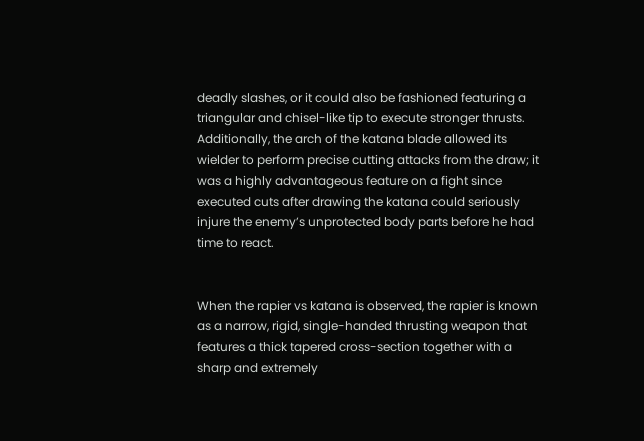deadly slashes, or it could also be fashioned featuring a triangular and chisel-like tip to execute stronger thrusts. Additionally, the arch of the katana blade allowed its wielder to perform precise cutting attacks from the draw; it was a highly advantageous feature on a fight since executed cuts after drawing the katana could seriously injure the enemy’s unprotected body parts before he had time to react.


When the rapier vs katana is observed, the rapier is known as a narrow, rigid, single-handed thrusting weapon that features a thick tapered cross-section together with a sharp and extremely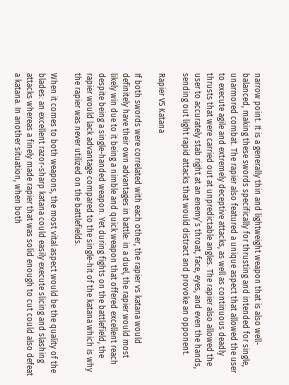narrow point. It is a generally thin and lightweight weapon that is also well-balanced, making these swords specifically for thrusting and intended for single, unarmored combat. The rapier also featured a unique aspect that allowed the user to execute agile and extremely deceptive attacks, as well as continuous deadly thrusts that were carried out at unpredictable angles. The rapier also allowed the user to accurately stab right at an enemy’s throat, face, eyes, and even the hands, sending out light rapid attacks that would distract and provoke an opponent.

Rapier VS Katana

If both swords were correlated with each other, the rapier vs katana would definitely have their own advantages in battle: in a duel, the rapier would most likely win due to it being a nimble and quick weapon that offered excellent reach despite being a single-handed weapon. Yet during fights on the battlefield, the rapier would lack advantage compared to the single-hit of the katana which is why the rapier was never utilized on the battlefields.

When it comes to both weapons, the most vital aspect would be the quality of the blades: an excellent razor-sharp katana could easily execute slicing and slashing attacks whereas a finely made rapier that was solid enough to cut could also defeat a katana. In another situation, when both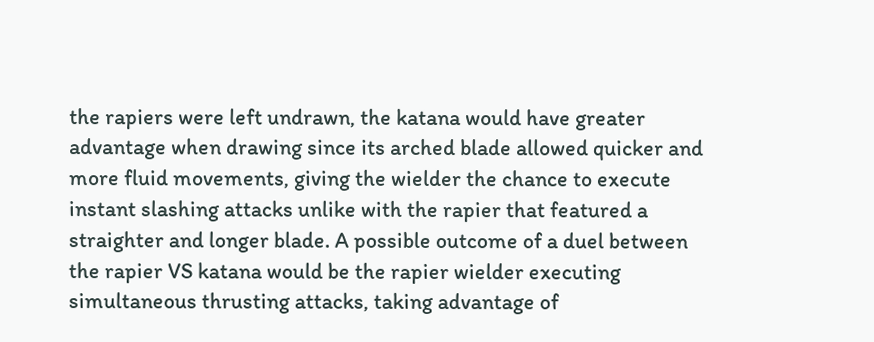the rapiers were left undrawn, the katana would have greater advantage when drawing since its arched blade allowed quicker and more fluid movements, giving the wielder the chance to execute instant slashing attacks unlike with the rapier that featured a straighter and longer blade. A possible outcome of a duel between the rapier VS katana would be the rapier wielder executing simultaneous thrusting attacks, taking advantage of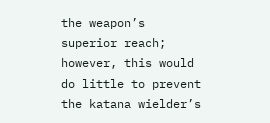the weapon’s superior reach; however, this would do little to prevent the katana wielder’s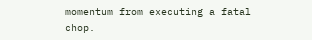momentum from executing a fatal chop.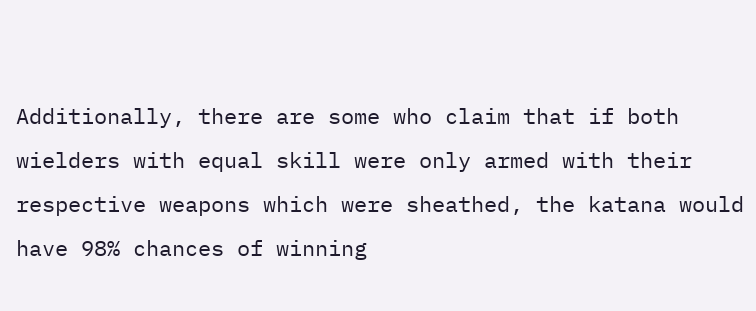Additionally, there are some who claim that if both wielders with equal skill were only armed with their respective weapons which were sheathed, the katana would have 98% chances of winning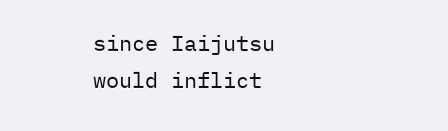since Iaijutsu would inflict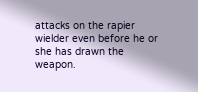attacks on the rapier wielder even before he or she has drawn the weapon.